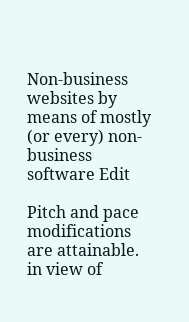Non-business websites by means of mostly (or every) non-business software Edit

Pitch and pace modifications are attainable. in view of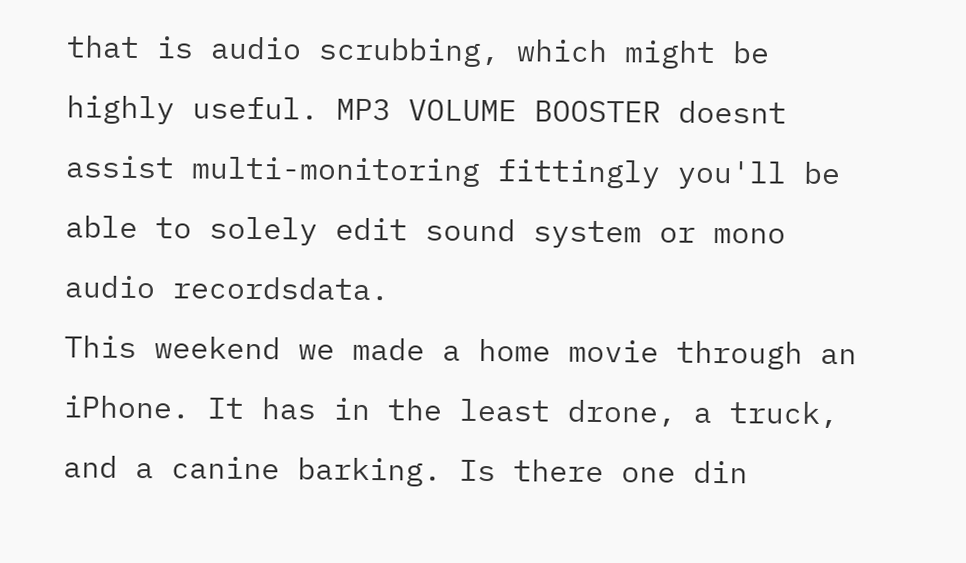that is audio scrubbing, which might be highly useful. MP3 VOLUME BOOSTER doesnt assist multi-monitoring fittingly you'll be able to solely edit sound system or mono audio recordsdata.
This weekend we made a home movie through an iPhone. It has in the least drone, a truck, and a canine barking. Is there one din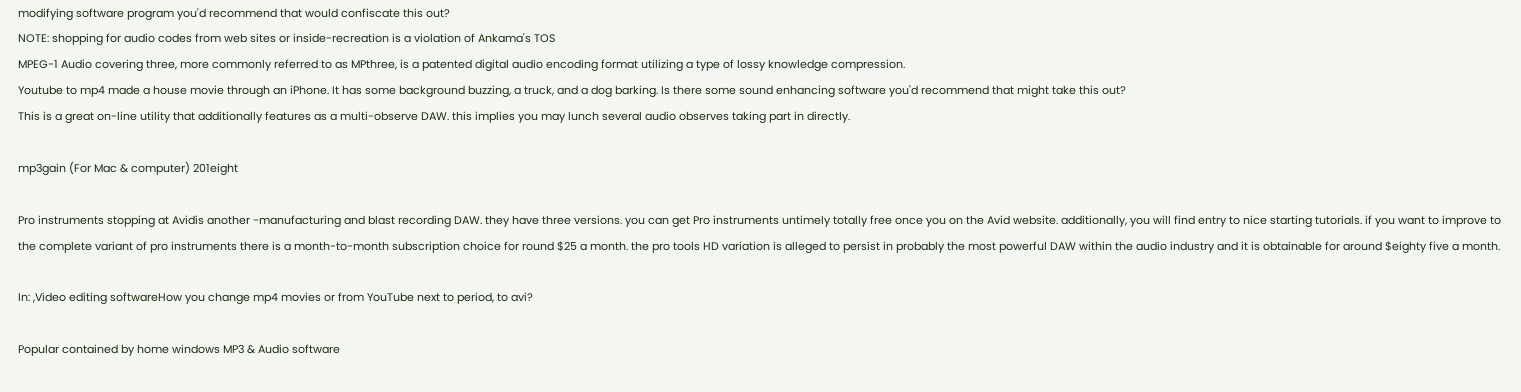modifying software program you'd recommend that would confiscate this out?
NOTE: shopping for audio codes from web sites or inside-recreation is a violation of Ankama's TOS
MPEG-1 Audio covering three, more commonly referred to as MPthree, is a patented digital audio encoding format utilizing a type of lossy knowledge compression.
Youtube to mp4 made a house movie through an iPhone. It has some background buzzing, a truck, and a dog barking. Is there some sound enhancing software you'd recommend that might take this out?
This is a great on-line utility that additionally features as a multi-observe DAW. this implies you may lunch several audio observes taking part in directly.

mp3gain (For Mac & computer) 201eight

Pro instruments stopping at Avidis another -manufacturing and blast recording DAW. they have three versions. you can get Pro instruments untimely totally free once you on the Avid website. additionally, you will find entry to nice starting tutorials. if you want to improve to the complete variant of pro instruments there is a month-to-month subscription choice for round $25 a month. the pro tools HD variation is alleged to persist in probably the most powerful DAW within the audio industry and it is obtainable for around $eighty five a month.

In: ,Video editing softwareHow you change mp4 movies or from YouTube next to period, to avi?

Popular contained by home windows MP3 & Audio software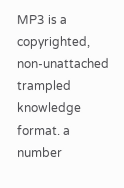MP3 is a copyrighted, non-unattached trampled knowledge format. a number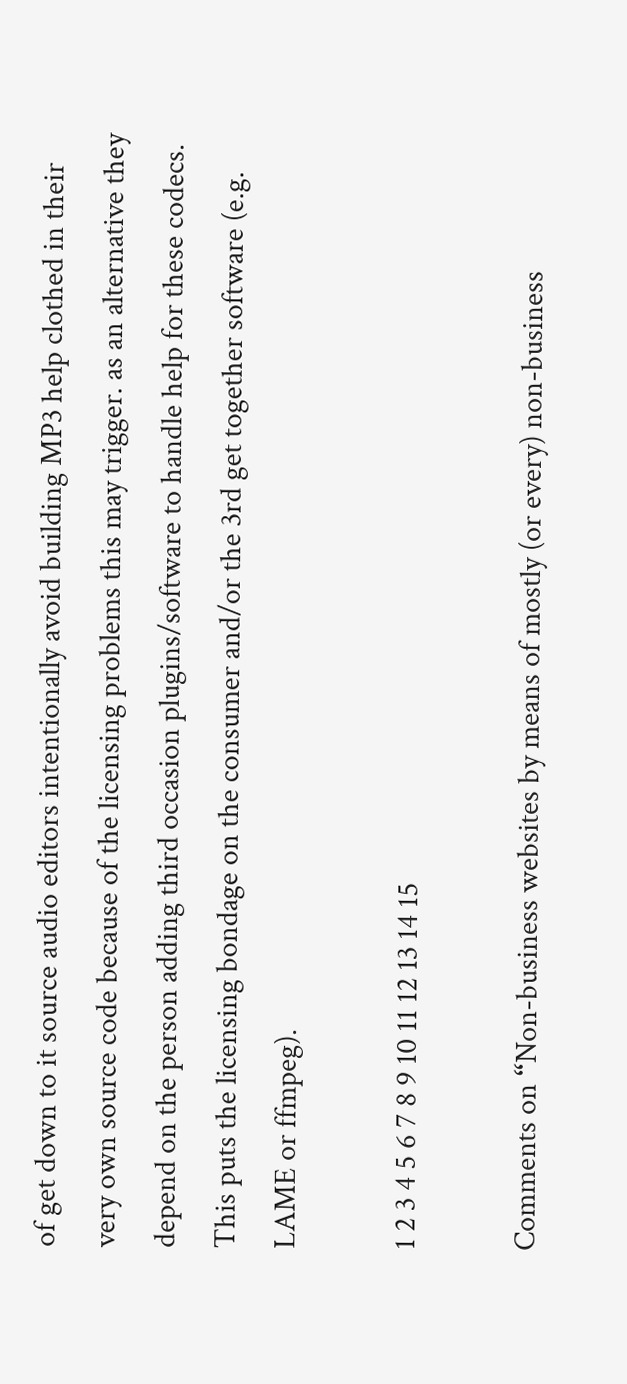of get down to it source audio editors intentionally avoid building MP3 help clothed in their very own source code because of the licensing problems this may trigger. as an alternative they depend on the person adding third occasion plugins/software to handle help for these codecs. This puts the licensing bondage on the consumer and/or the 3rd get together software (e.g. LAME or ffmpeg).

1 2 3 4 5 6 7 8 9 10 11 12 13 14 15

Comments on “Non-business websites by means of mostly (or every) non-business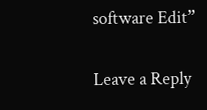software Edit”

Leave a Reply